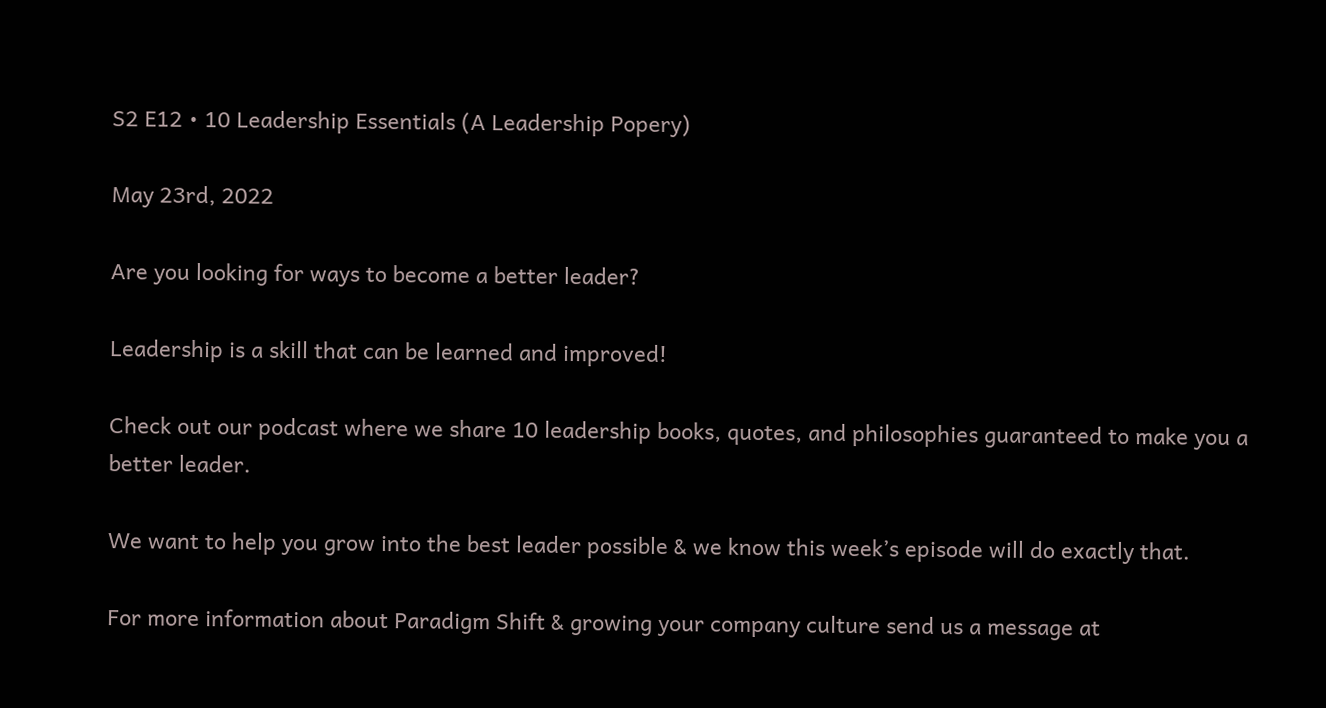S2 E12 • 10 Leadership Essentials (A Leadership Popery)

May 23rd, 2022

Are you looking for ways to become a better leader?

Leadership is a skill that can be learned and improved!

Check out our podcast where we share 10 leadership books, quotes, and philosophies guaranteed to make you a better leader.

We want to help you grow into the best leader possible & we know this week’s episode will do exactly that.

For more information about Paradigm Shift & growing your company culture send us a message at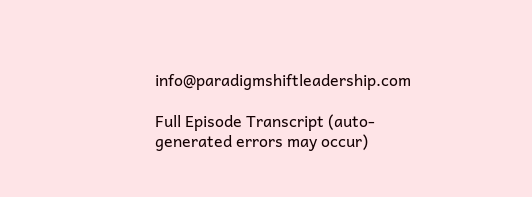info@paradigmshiftleadership.com

Full Episode Transcript (auto-generated errors may occur)